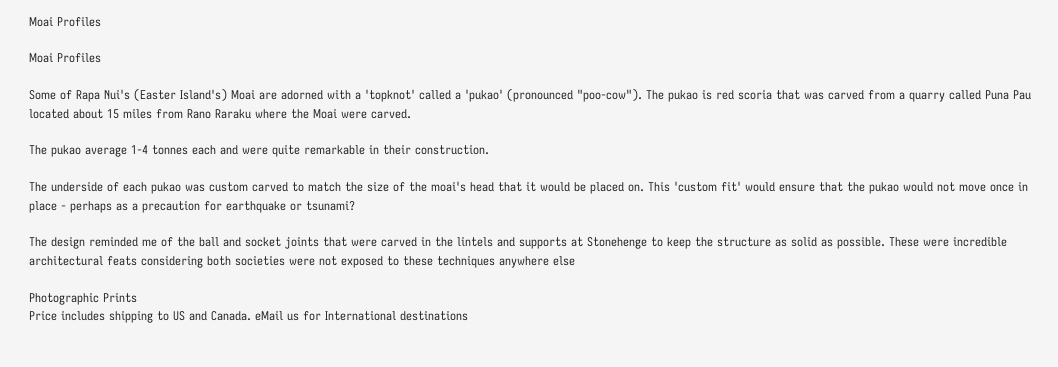Moai Profiles

Moai Profiles

Some of Rapa Nui's (Easter Island's) Moai are adorned with a 'topknot' called a 'pukao' (pronounced "poo-cow"). The pukao is red scoria that was carved from a quarry called Puna Pau located about 15 miles from Rano Raraku where the Moai were carved.

The pukao average 1-4 tonnes each and were quite remarkable in their construction.

The underside of each pukao was custom carved to match the size of the moai's head that it would be placed on. This 'custom fit' would ensure that the pukao would not move once in place - perhaps as a precaution for earthquake or tsunami?

The design reminded me of the ball and socket joints that were carved in the lintels and supports at Stonehenge to keep the structure as solid as possible. These were incredible architectural feats considering both societies were not exposed to these techniques anywhere else

Photographic Prints
Price includes shipping to US and Canada. eMail us for International destinations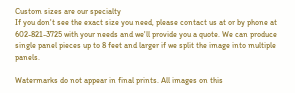Custom sizes are our specialty
If you don't see the exact size you need, please contact us at or by phone at 602-821-3725 with your needs and we'll provide you a quote. We can produce single panel pieces up to 8 feet and larger if we split the image into multiple panels.

Watermarks do not appear in final prints. All images on this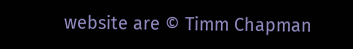website are © Timm Chapman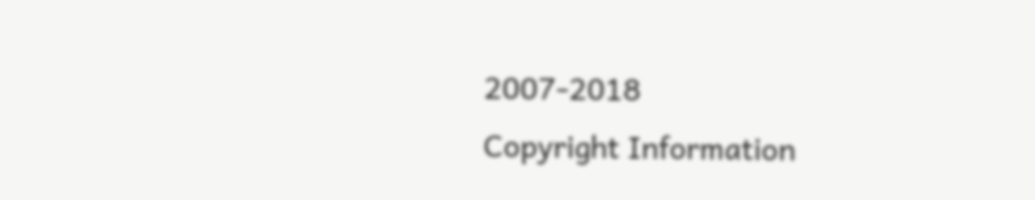2007-2018
Copyright Information